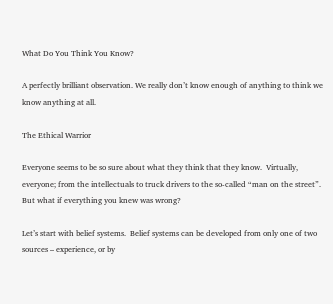What Do You Think You Know?

A perfectly brilliant observation. We really don’t know enough of anything to think we know anything at all.

The Ethical Warrior

Everyone seems to be so sure about what they think that they know.  Virtually, everyone; from the intellectuals to truck drivers to the so-called “man on the street”.  But what if everything you knew was wrong?

Let’s start with belief systems.  Belief systems can be developed from only one of two sources – experience, or by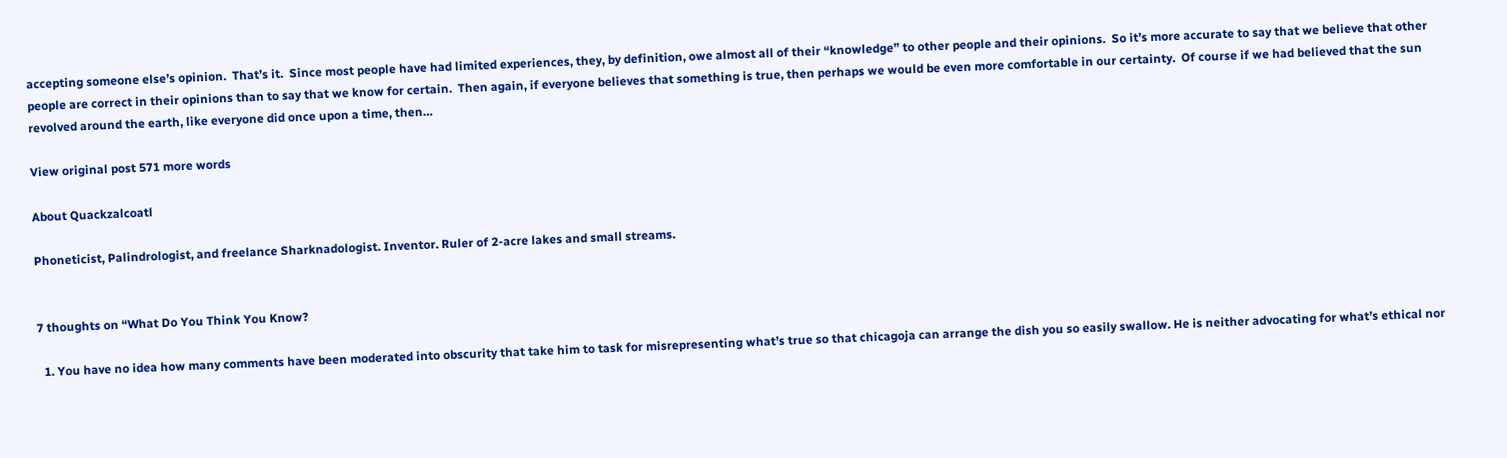accepting someone else’s opinion.  That’s it.  Since most people have had limited experiences, they, by definition, owe almost all of their “knowledge” to other people and their opinions.  So it’s more accurate to say that we believe that other people are correct in their opinions than to say that we know for certain.  Then again, if everyone believes that something is true, then perhaps we would be even more comfortable in our certainty.  Of course if we had believed that the sun revolved around the earth, like everyone did once upon a time, then…

View original post 571 more words

About Quackzalcoatl

Phoneticist, Palindrologist, and freelance Sharknadologist. Inventor. Ruler of 2-acre lakes and small streams.


7 thoughts on “What Do You Think You Know?

  1. You have no idea how many comments have been moderated into obscurity that take him to task for misrepresenting what’s true so that chicagoja can arrange the dish you so easily swallow. He is neither advocating for what’s ethical nor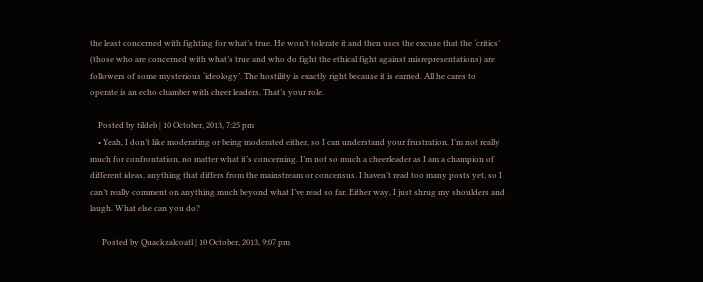the least concerned with fighting for what’s true. He won’t tolerate it and then uses the excuse that the ‘critics’ (those who are concerned with what’s true and who do fight the ethical fight against misrepresentations) are followers of some mysterious ‘ideology’. The hostility is exactly right because it is earned. All he cares to operate is an echo chamber with cheer leaders. That’s your role.

    Posted by tildeb | 10 October, 2013, 7:25 pm
    • Yeah, I don’t like moderating or being moderated either, so I can understand your frustration. I’m not really much for confrontation, no matter what it’s concerning. I’m not so much a cheerleader as I am a champion of different ideas, anything that differs from the mainstream or concensus. I haven’t read too many posts yet, so I can’t really comment on anything much beyond what I’ve read so far. Either way, I just shrug my shoulders and laugh. What else can you do?

      Posted by Quackzalcoatl | 10 October, 2013, 9:07 pm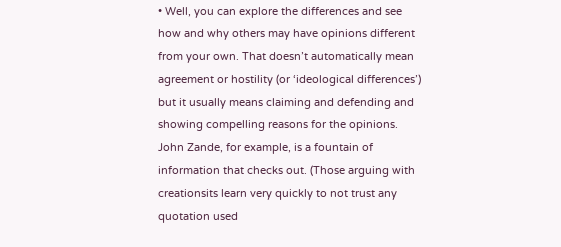• Well, you can explore the differences and see how and why others may have opinions different from your own. That doesn’t automatically mean agreement or hostility (or ‘ideological differences’) but it usually means claiming and defending and showing compelling reasons for the opinions. John Zande, for example, is a fountain of information that checks out. (Those arguing with creationsits learn very quickly to not trust any quotation used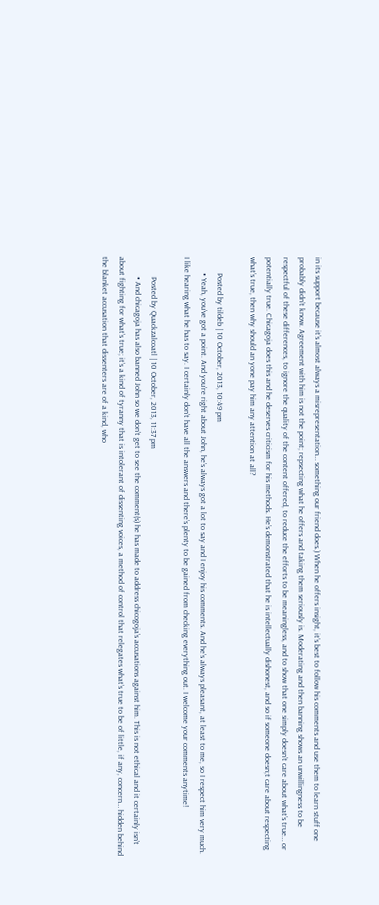in its support because it’s almost always a misrepresentation… something our friend does.) When he offers insight, it’s best to follow his comments and use them to learn stuff one probably didn’t know. Agreement with him is not the point; repsecting what he offers and taking them seriously is. Moderating and then banning shows an unwillingness to be respectful of these differences, to ignore the quality of the content offered, to reduce the efforts to be meaningless, and to show that one simply doesn’t care about what’s true… or potentially true. Chicagoja does this and he deserves criticism for his methods. He’s demonstrated that he is intellectually dishonest, and so if someone doesn;t care about respecting what’s true, then why should an yone pay him any attention at all?

        Posted by tildeb | 10 October, 2013, 10:49 pm
        • Yeah, you’ve got a point. And you’re right about John, he’s always got a lot to say and I enjoy his comments. And he’s always pleasant, at least to me, so I respect him very much. I like hearing what he has to say. I certainly don’t have all the answers and there’s plenty to be gained from checking everything out. I welcome your comments anytime!

          Posted by Quackzalcoatl | 10 October, 2013, 11:37 pm
          • And chicagoja has also banned John so we don’t get to see the comment(s) he has made to address chicogoja’s accusations against him. This is not ethical and it certainly isn’t about fighting for what’s true; it’s a kind of tyranny that is intolerant of dissenting voices, a method of control that relegates what’s true to be of little, if any, concern… hidden behind the blanket accusation that dissenters are of a kind, who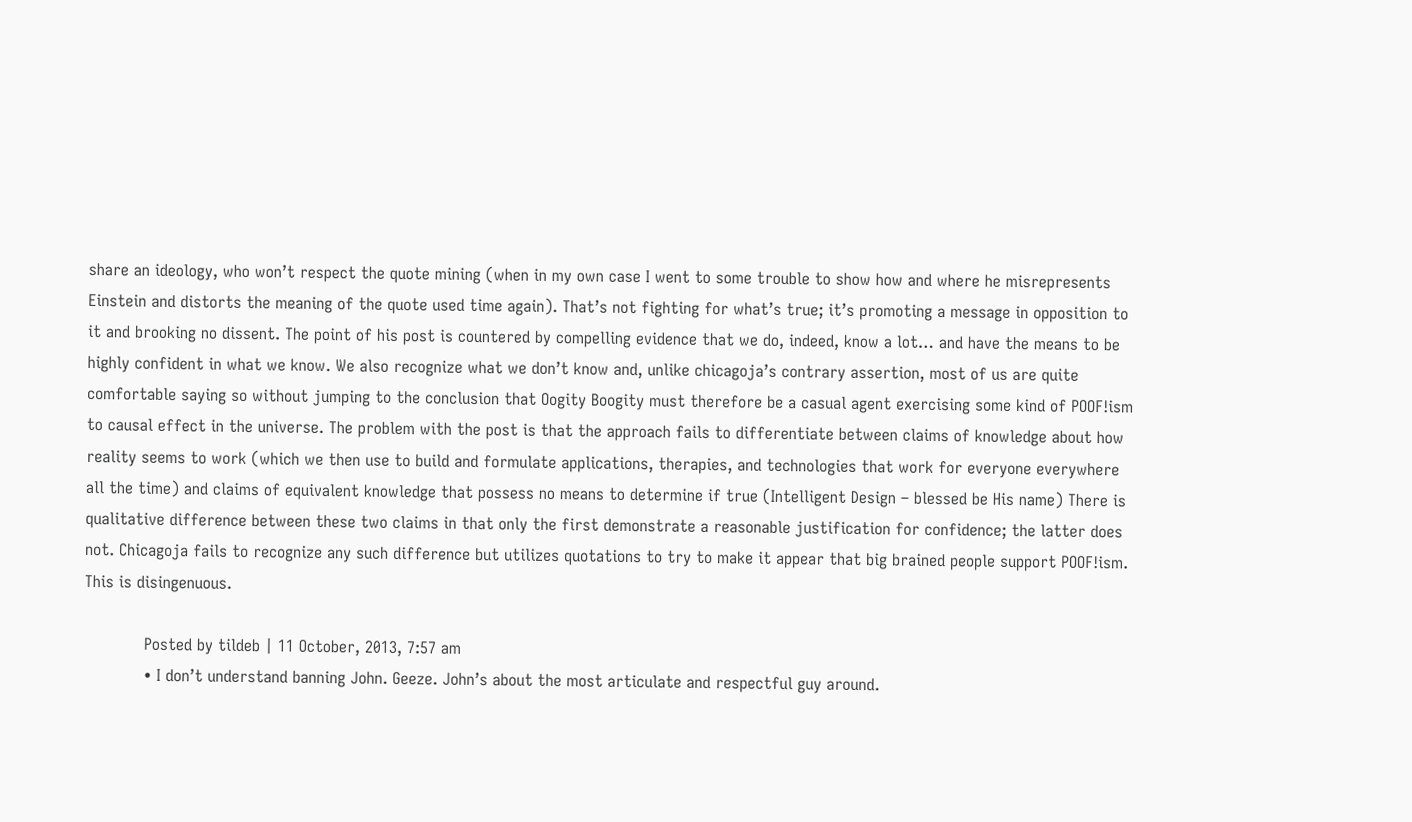share an ideology, who won’t respect the quote mining (when in my own case I went to some trouble to show how and where he misrepresents Einstein and distorts the meaning of the quote used time again). That’s not fighting for what’s true; it’s promoting a message in opposition to it and brooking no dissent. The point of his post is countered by compelling evidence that we do, indeed, know a lot… and have the means to be highly confident in what we know. We also recognize what we don’t know and, unlike chicagoja’s contrary assertion, most of us are quite comfortable saying so without jumping to the conclusion that Oogity Boogity must therefore be a casual agent exercising some kind of POOF!ism to causal effect in the universe. The problem with the post is that the approach fails to differentiate between claims of knowledge about how reality seems to work (which we then use to build and formulate applications, therapies, and technologies that work for everyone everywhere all the time) and claims of equivalent knowledge that possess no means to determine if true (Intelligent Design – blessed be His name) There is qualitative difference between these two claims in that only the first demonstrate a reasonable justification for confidence; the latter does not. Chicagoja fails to recognize any such difference but utilizes quotations to try to make it appear that big brained people support POOF!ism. This is disingenuous.

            Posted by tildeb | 11 October, 2013, 7:57 am
            • I don’t understand banning John. Geeze. John’s about the most articulate and respectful guy around.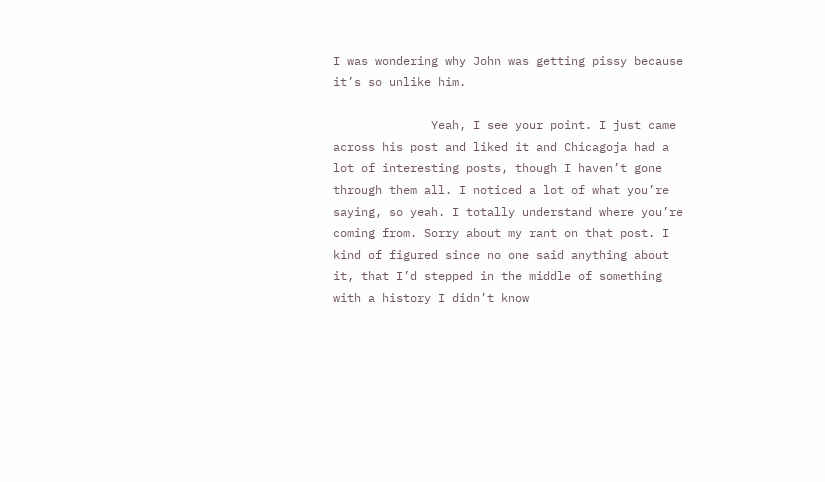I was wondering why John was getting pissy because it’s so unlike him.

              Yeah, I see your point. I just came across his post and liked it and Chicagoja had a lot of interesting posts, though I haven’t gone through them all. I noticed a lot of what you’re saying, so yeah. I totally understand where you’re coming from. Sorry about my rant on that post. I kind of figured since no one said anything about it, that I’d stepped in the middle of something with a history I didn’t know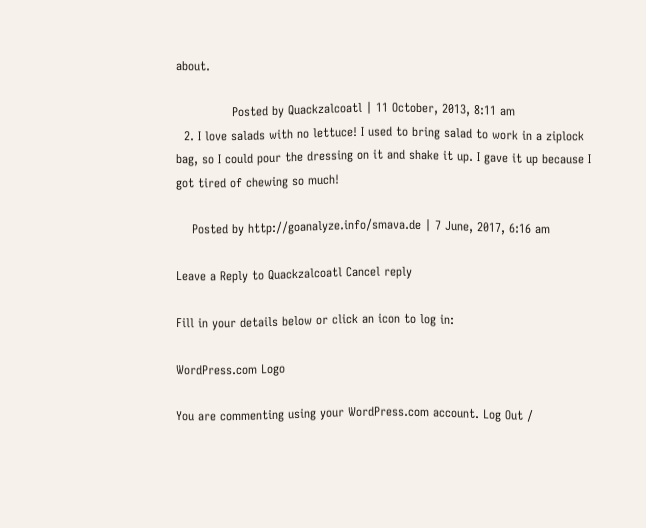about.

              Posted by Quackzalcoatl | 11 October, 2013, 8:11 am
  2. I love salads with no lettuce! I used to bring salad to work in a ziplock bag, so I could pour the dressing on it and shake it up. I gave it up because I got tired of chewing so much!

    Posted by http://goanalyze.info/smava.de | 7 June, 2017, 6:16 am

Leave a Reply to Quackzalcoatl Cancel reply

Fill in your details below or click an icon to log in:

WordPress.com Logo

You are commenting using your WordPress.com account. Log Out /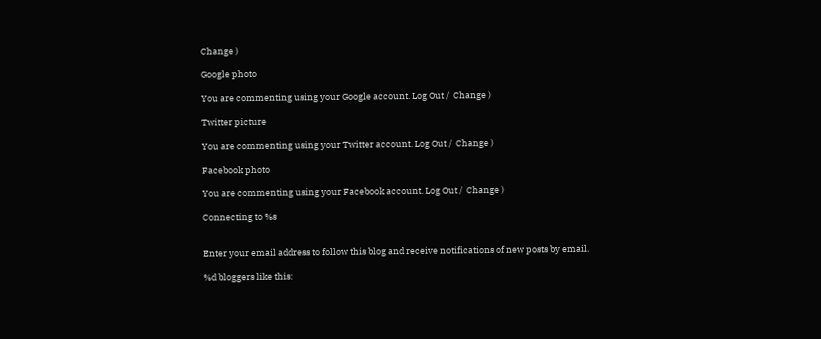Change )

Google photo

You are commenting using your Google account. Log Out /  Change )

Twitter picture

You are commenting using your Twitter account. Log Out /  Change )

Facebook photo

You are commenting using your Facebook account. Log Out /  Change )

Connecting to %s


Enter your email address to follow this blog and receive notifications of new posts by email.

%d bloggers like this: